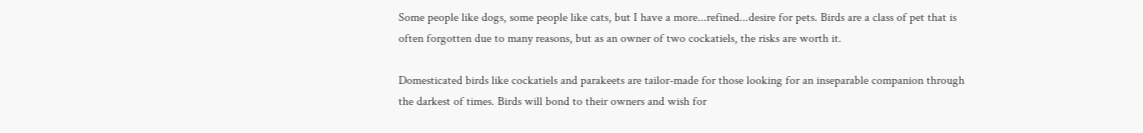Some people like dogs, some people like cats, but I have a more...refined...desire for pets. Birds are a class of pet that is often forgotten due to many reasons, but as an owner of two cockatiels, the risks are worth it.

Domesticated birds like cockatiels and parakeets are tailor-made for those looking for an inseparable companion through the darkest of times. Birds will bond to their owners and wish for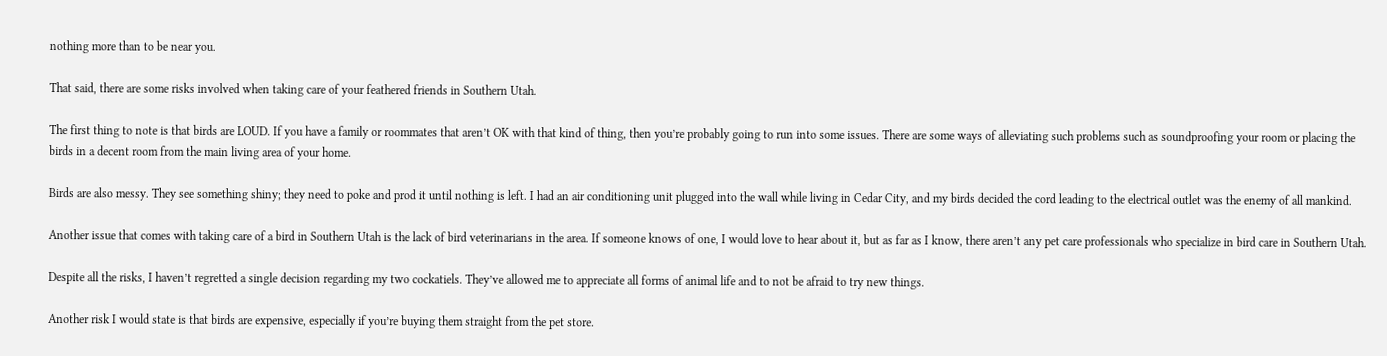nothing more than to be near you.

That said, there are some risks involved when taking care of your feathered friends in Southern Utah.

The first thing to note is that birds are LOUD. If you have a family or roommates that aren’t OK with that kind of thing, then you’re probably going to run into some issues. There are some ways of alleviating such problems such as soundproofing your room or placing the birds in a decent room from the main living area of your home.

Birds are also messy. They see something shiny; they need to poke and prod it until nothing is left. I had an air conditioning unit plugged into the wall while living in Cedar City, and my birds decided the cord leading to the electrical outlet was the enemy of all mankind.

Another issue that comes with taking care of a bird in Southern Utah is the lack of bird veterinarians in the area. If someone knows of one, I would love to hear about it, but as far as I know, there aren’t any pet care professionals who specialize in bird care in Southern Utah.

Despite all the risks, I haven’t regretted a single decision regarding my two cockatiels. They’ve allowed me to appreciate all forms of animal life and to not be afraid to try new things.

Another risk I would state is that birds are expensive, especially if you’re buying them straight from the pet store.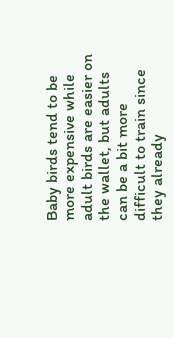Baby birds tend to be more expensive while adult birds are easier on the wallet, but adults can be a bit more difficult to train since they already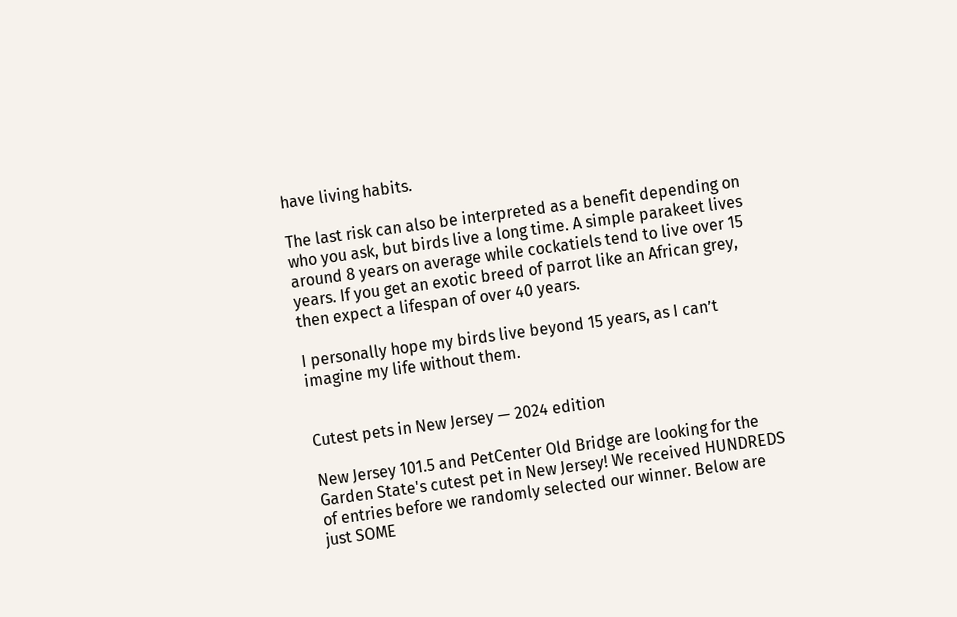have living habits.

The last risk can also be interpreted as a benefit depending on who you ask, but birds live a long time. A simple parakeet lives around 8 years on average while cockatiels tend to live over 15 years. If you get an exotic breed of parrot like an African grey, then expect a lifespan of over 40 years.

I personally hope my birds live beyond 15 years, as I can’t imagine my life without them.


Cutest pets in New Jersey — 2024 edition

New Jersey 101.5 and PetCenter Old Bridge are looking for the Garden State's cutest pet in New Jersey! We received HUNDREDS of entries before we randomly selected our winner. Below are just SOME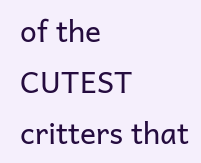of the CUTEST critters that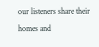our listeners share their homes and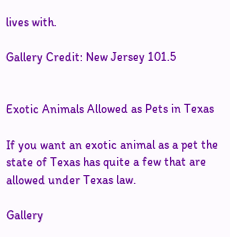lives with.

Gallery Credit: New Jersey 101.5


Exotic Animals Allowed as Pets in Texas

If you want an exotic animal as a pet the state of Texas has quite a few that are allowed under Texas law.

Gallery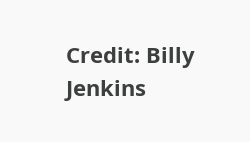Credit: Billy Jenkins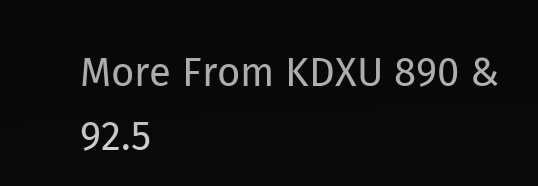More From KDXU 890 & 92.5